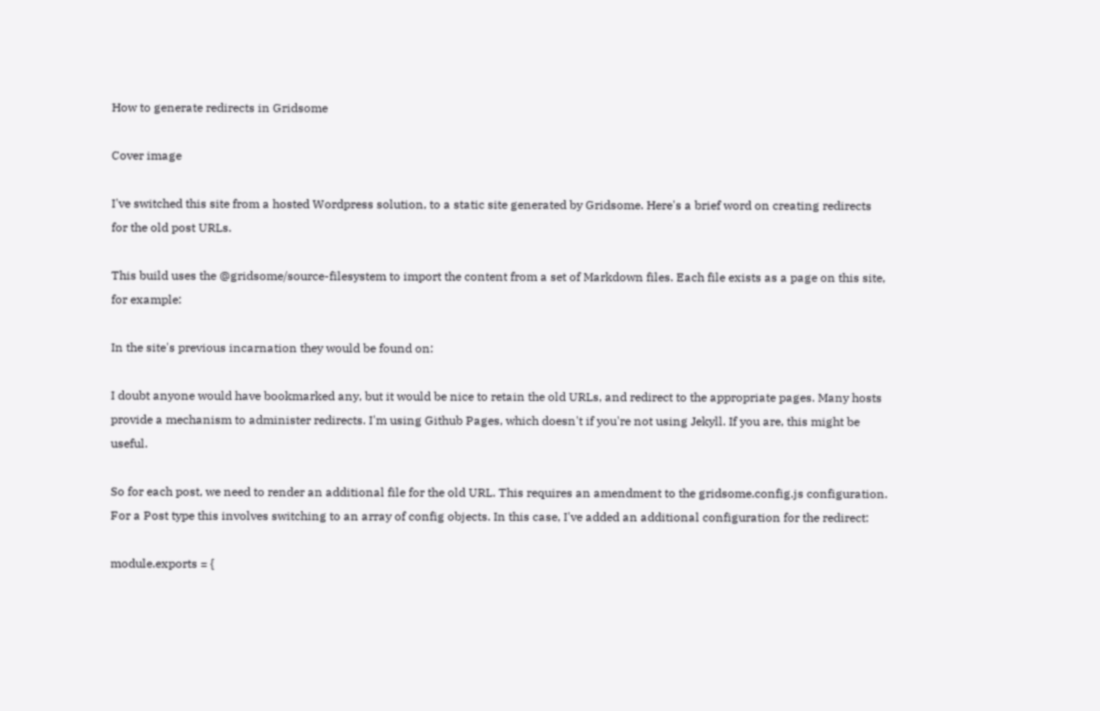How to generate redirects in Gridsome

Cover image

I've switched this site from a hosted Wordpress solution, to a static site generated by Gridsome. Here's a brief word on creating redirects for the old post URLs.

This build uses the @gridsome/source-filesystem to import the content from a set of Markdown files. Each file exists as a page on this site, for example:

In the site's previous incarnation they would be found on:

I doubt anyone would have bookmarked any, but it would be nice to retain the old URLs, and redirect to the appropriate pages. Many hosts provide a mechanism to administer redirects. I'm using Github Pages, which doesn't if you're not using Jekyll. If you are, this might be useful.

So for each post, we need to render an additional file for the old URL. This requires an amendment to the gridsome.config.js configuration. For a Post type this involves switching to an array of config objects. In this case, I've added an additional configuration for the redirect:

module.exports = {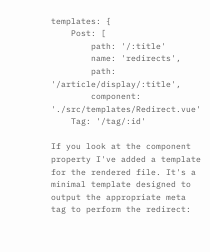templates: {
    Post: [
        path: '/:title'
        name: 'redirects',
        path: '/article/display/:title',
        component: './src/templates/Redirect.vue'
    Tag: '/tag/:id'

If you look at the component property I've added a template for the rendered file. It's a minimal template designed to output the appropriate meta tag to perform the redirect: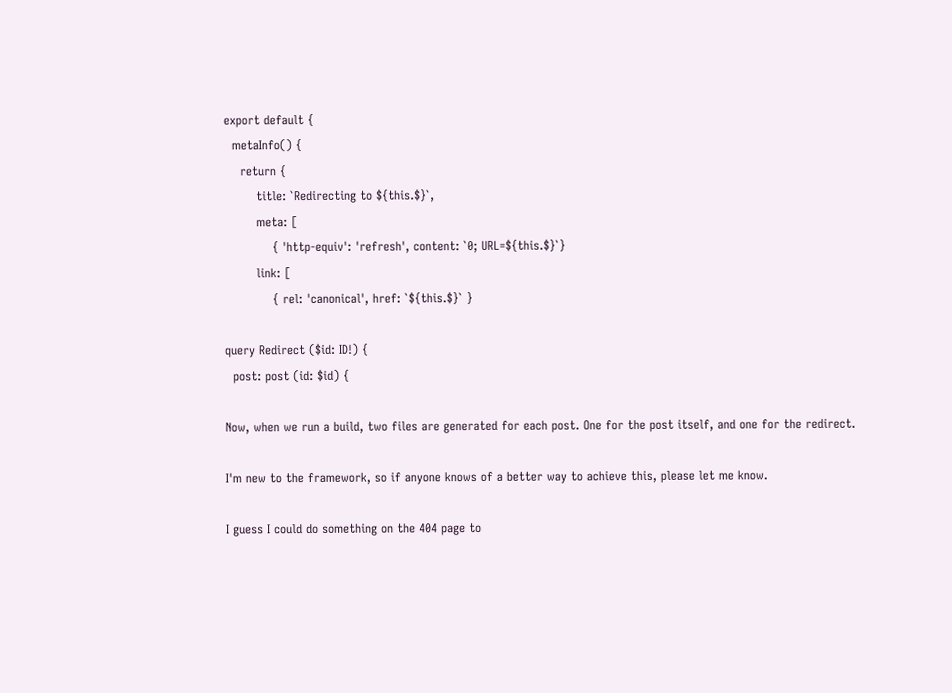export default {
  metaInfo() {
    return {
        title: `Redirecting to ${this.$}`,
        meta: [
            { 'http-equiv': 'refresh', content: `0; URL=${this.$}`}
        link: [
            { rel: 'canonical', href: `${this.$}` }

query Redirect ($id: ID!) {
  post: post (id: $id) {

Now, when we run a build, two files are generated for each post. One for the post itself, and one for the redirect.

I'm new to the framework, so if anyone knows of a better way to achieve this, please let me know.

I guess I could do something on the 404 page to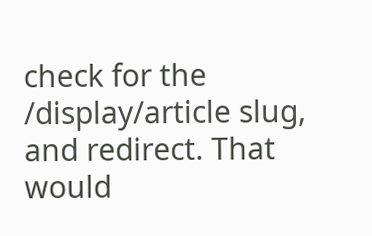check for the /display/article slug, and redirect. That would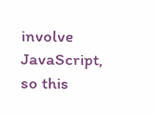involve JavaScript, so this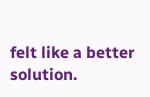felt like a better solution.